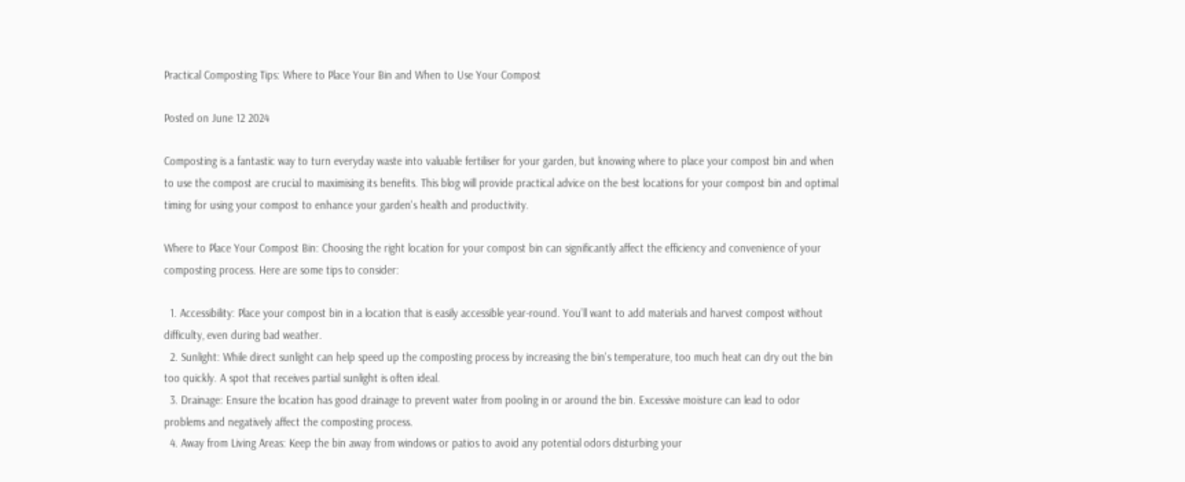Practical Composting Tips: Where to Place Your Bin and When to Use Your Compost

Posted on June 12 2024

Composting is a fantastic way to turn everyday waste into valuable fertiliser for your garden, but knowing where to place your compost bin and when to use the compost are crucial to maximising its benefits. This blog will provide practical advice on the best locations for your compost bin and optimal timing for using your compost to enhance your garden's health and productivity.

Where to Place Your Compost Bin: Choosing the right location for your compost bin can significantly affect the efficiency and convenience of your composting process. Here are some tips to consider:

  1. Accessibility: Place your compost bin in a location that is easily accessible year-round. You’ll want to add materials and harvest compost without difficulty, even during bad weather.
  2. Sunlight: While direct sunlight can help speed up the composting process by increasing the bin's temperature, too much heat can dry out the bin too quickly. A spot that receives partial sunlight is often ideal.
  3. Drainage: Ensure the location has good drainage to prevent water from pooling in or around the bin. Excessive moisture can lead to odor problems and negatively affect the composting process.
  4. Away from Living Areas: Keep the bin away from windows or patios to avoid any potential odors disturbing your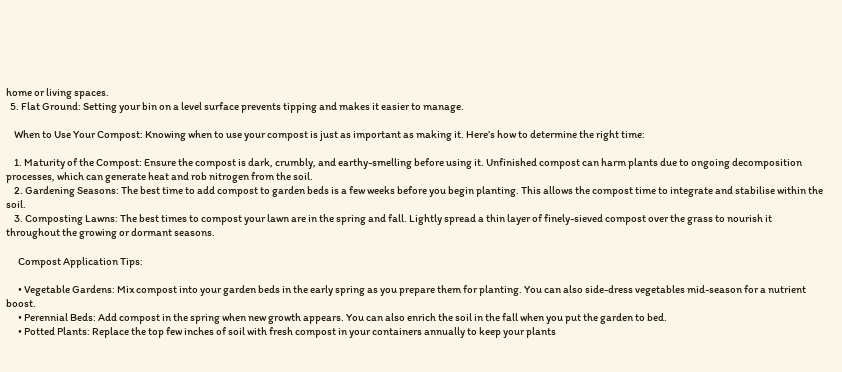home or living spaces.
  5. Flat Ground: Setting your bin on a level surface prevents tipping and makes it easier to manage.

    When to Use Your Compost: Knowing when to use your compost is just as important as making it. Here’s how to determine the right time:

    1. Maturity of the Compost: Ensure the compost is dark, crumbly, and earthy-smelling before using it. Unfinished compost can harm plants due to ongoing decomposition processes, which can generate heat and rob nitrogen from the soil.
    2. Gardening Seasons: The best time to add compost to garden beds is a few weeks before you begin planting. This allows the compost time to integrate and stabilise within the soil.
    3. Composting Lawns: The best times to compost your lawn are in the spring and fall. Lightly spread a thin layer of finely-sieved compost over the grass to nourish it throughout the growing or dormant seasons.

      Compost Application Tips:

      • Vegetable Gardens: Mix compost into your garden beds in the early spring as you prepare them for planting. You can also side-dress vegetables mid-season for a nutrient boost.
      • Perennial Beds: Add compost in the spring when new growth appears. You can also enrich the soil in the fall when you put the garden to bed.
      • Potted Plants: Replace the top few inches of soil with fresh compost in your containers annually to keep your plants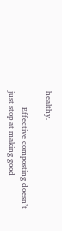healthy.

        Effective composting doesn’t just stop at making good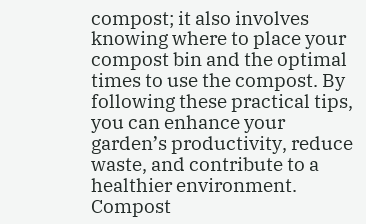compost; it also involves knowing where to place your compost bin and the optimal times to use the compost. By following these practical tips, you can enhance your garden’s productivity, reduce waste, and contribute to a healthier environment. Compost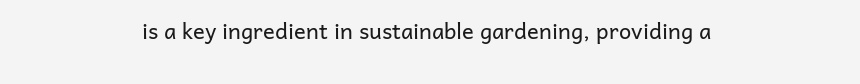is a key ingredient in sustainable gardening, providing a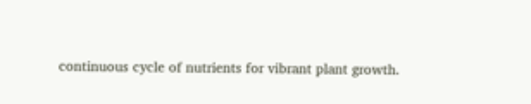continuous cycle of nutrients for vibrant plant growth.